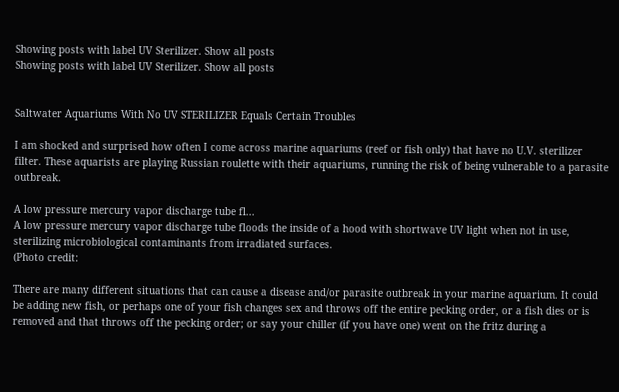Showing posts with label UV Sterilizer. Show all posts
Showing posts with label UV Sterilizer. Show all posts


Saltwater Aquariums With No UV STERILIZER Equals Certain Troubles

I am shocked and surprised how often I come across marine aquariums (reef or fish only) that have no U.V. sterilizer filter. These aquarists are playing Russian roulette with their aquariums, running the risk of being vulnerable to a parasite outbreak.

A low pressure mercury vapor discharge tube fl...
A low pressure mercury vapor discharge tube floods the inside of a hood with shortwave UV light when not in use, sterilizing microbiological contaminants from irradiated surfaces.
(Photo credit:

There are many different situations that can cause a disease and/or parasite outbreak in your marine aquarium. It could be adding new fish, or perhaps one of your fish changes sex and throws off the entire pecking order, or a fish dies or is removed and that throws off the pecking order; or say your chiller (if you have one) went on the fritz during a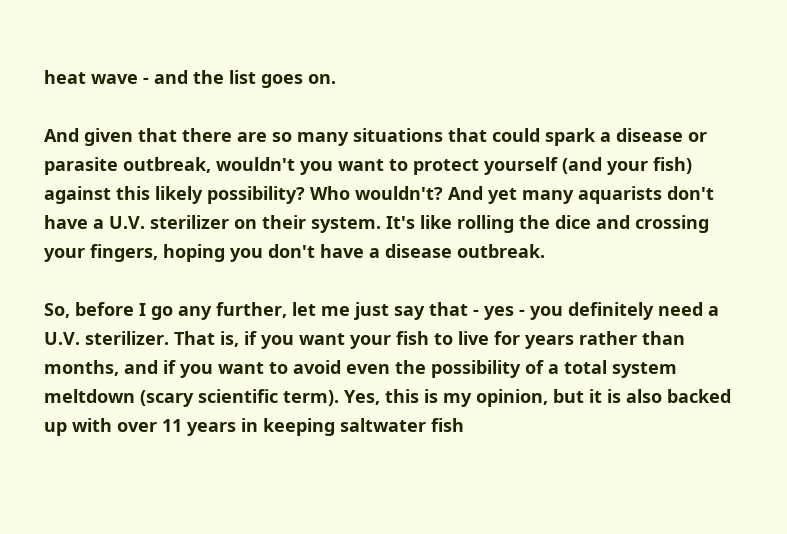heat wave - and the list goes on.

And given that there are so many situations that could spark a disease or parasite outbreak, wouldn't you want to protect yourself (and your fish) against this likely possibility? Who wouldn't? And yet many aquarists don't have a U.V. sterilizer on their system. It's like rolling the dice and crossing your fingers, hoping you don't have a disease outbreak.

So, before I go any further, let me just say that - yes - you definitely need a U.V. sterilizer. That is, if you want your fish to live for years rather than months, and if you want to avoid even the possibility of a total system meltdown (scary scientific term). Yes, this is my opinion, but it is also backed up with over 11 years in keeping saltwater fish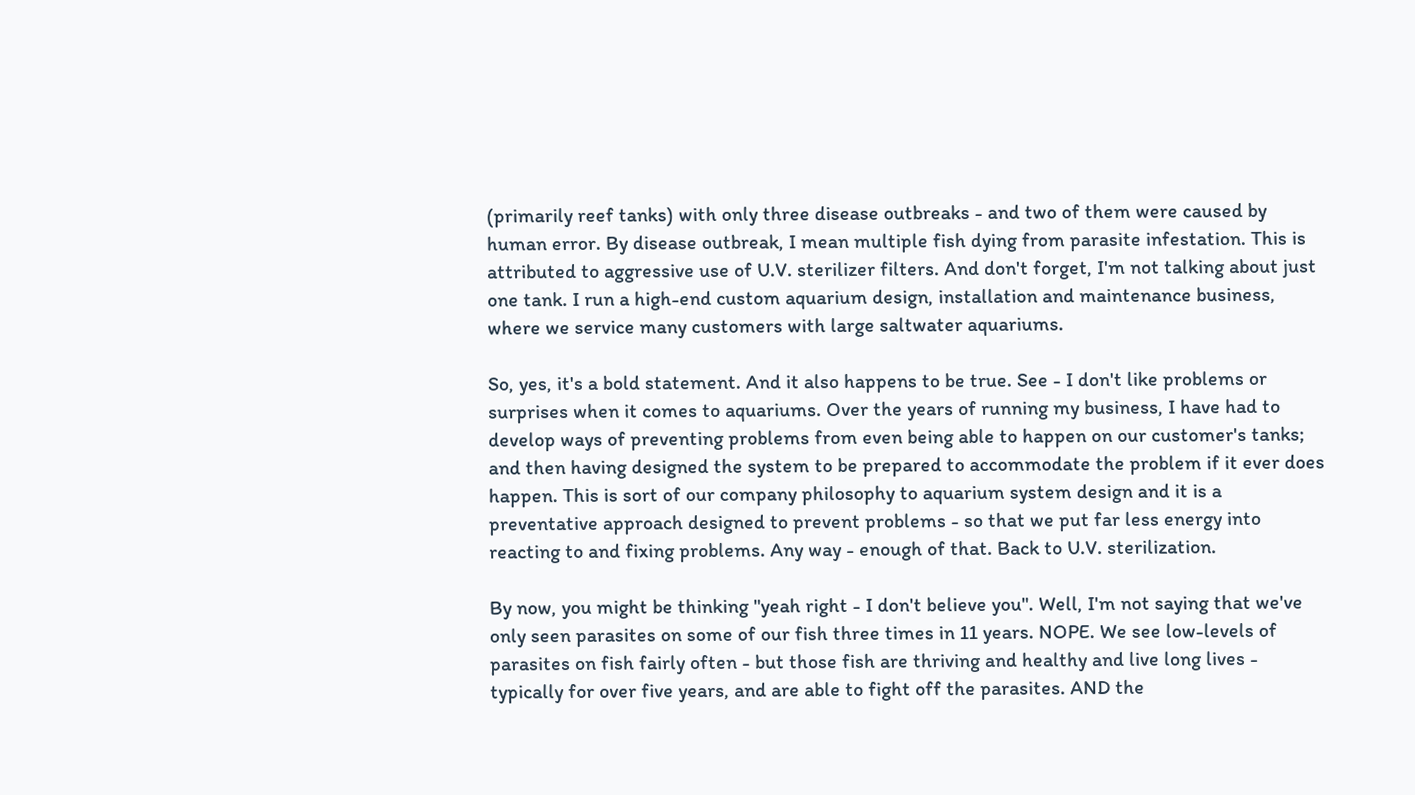(primarily reef tanks) with only three disease outbreaks - and two of them were caused by human error. By disease outbreak, I mean multiple fish dying from parasite infestation. This is attributed to aggressive use of U.V. sterilizer filters. And don't forget, I'm not talking about just one tank. I run a high-end custom aquarium design, installation and maintenance business, where we service many customers with large saltwater aquariums.

So, yes, it's a bold statement. And it also happens to be true. See - I don't like problems or surprises when it comes to aquariums. Over the years of running my business, I have had to develop ways of preventing problems from even being able to happen on our customer's tanks; and then having designed the system to be prepared to accommodate the problem if it ever does happen. This is sort of our company philosophy to aquarium system design and it is a preventative approach designed to prevent problems - so that we put far less energy into reacting to and fixing problems. Any way - enough of that. Back to U.V. sterilization.

By now, you might be thinking "yeah right - I don't believe you". Well, I'm not saying that we've only seen parasites on some of our fish three times in 11 years. NOPE. We see low-levels of parasites on fish fairly often - but those fish are thriving and healthy and live long lives - typically for over five years, and are able to fight off the parasites. AND the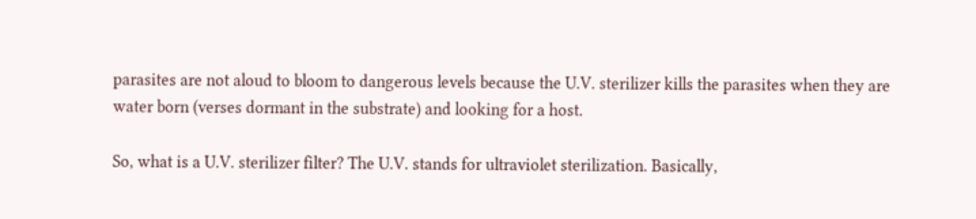parasites are not aloud to bloom to dangerous levels because the U.V. sterilizer kills the parasites when they are water born (verses dormant in the substrate) and looking for a host.

So, what is a U.V. sterilizer filter? The U.V. stands for ultraviolet sterilization. Basically,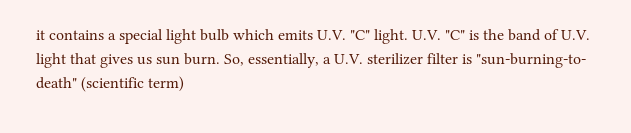it contains a special light bulb which emits U.V. "C" light. U.V. "C" is the band of U.V. light that gives us sun burn. So, essentially, a U.V. sterilizer filter is "sun-burning-to-death" (scientific term)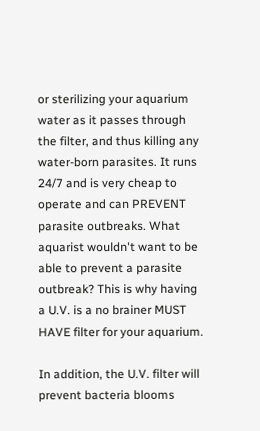or sterilizing your aquarium water as it passes through the filter, and thus killing any water-born parasites. It runs 24/7 and is very cheap to operate and can PREVENT parasite outbreaks. What aquarist wouldn't want to be able to prevent a parasite outbreak? This is why having a U.V. is a no brainer MUST HAVE filter for your aquarium.

In addition, the U.V. filter will prevent bacteria blooms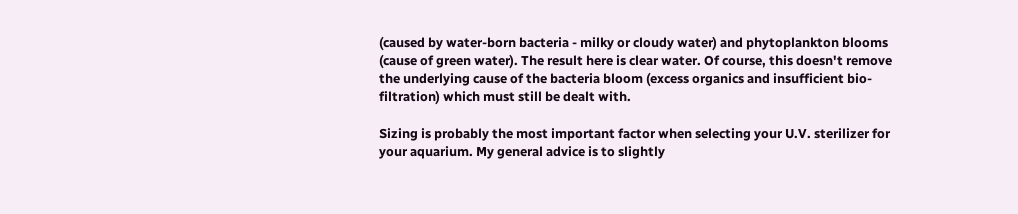(caused by water-born bacteria - milky or cloudy water) and phytoplankton blooms (cause of green water). The result here is clear water. Of course, this doesn't remove the underlying cause of the bacteria bloom (excess organics and insufficient bio-filtration) which must still be dealt with.

Sizing is probably the most important factor when selecting your U.V. sterilizer for your aquarium. My general advice is to slightly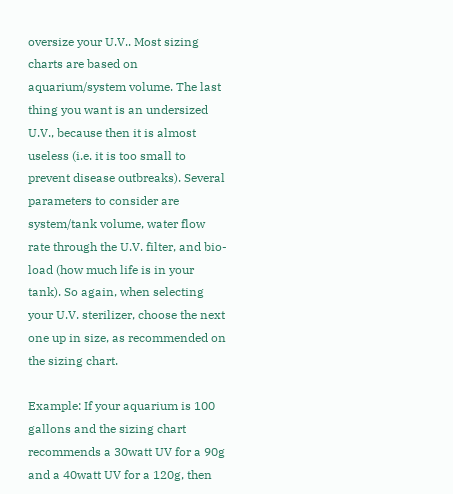oversize your U.V.. Most sizing charts are based on aquarium/system volume. The last thing you want is an undersized U.V., because then it is almost useless (i.e. it is too small to prevent disease outbreaks). Several parameters to consider are system/tank volume, water flow rate through the U.V. filter, and bio-load (how much life is in your tank). So again, when selecting your U.V. sterilizer, choose the next one up in size, as recommended on the sizing chart.

Example: If your aquarium is 100 gallons and the sizing chart recommends a 30watt UV for a 90g and a 40watt UV for a 120g, then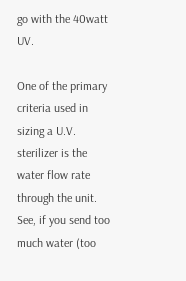go with the 40watt UV.

One of the primary criteria used in sizing a U.V. sterilizer is the water flow rate through the unit. See, if you send too much water (too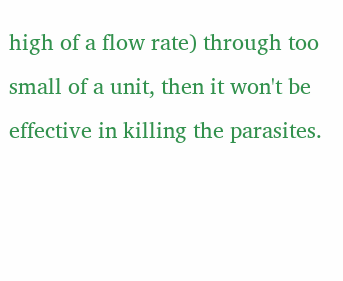high of a flow rate) through too small of a unit, then it won't be effective in killing the parasites.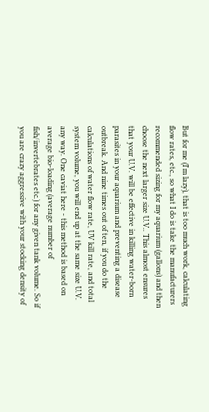But for me (I'm lazy), that is too much work, calculating flow rates, etc., so what I do is take the manufacturers recommended sizing for my aquarium (gallons) and then choose the next larger size U.V.. This almost ensures that your U.V. will be effective in killing water-born parasites in your aquarium and preventing a disease outbreak. And nine times out of ten, if you do the calculations of water flow rate, UV kill rate, and total system volume, you will end up at the same size U.V. any way. One caviat here - this method is based on average bio-loading (average number of fish/invertebrates etc.) for any given tank volume. So if you are crazy aggressive with your stocking density of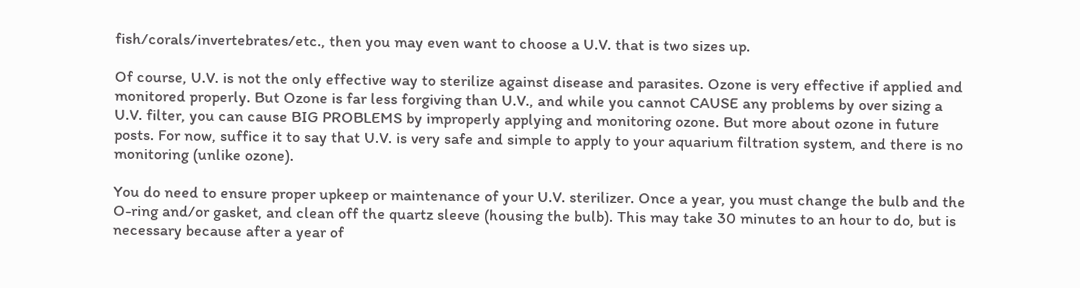fish/corals/invertebrates/etc., then you may even want to choose a U.V. that is two sizes up.

Of course, U.V. is not the only effective way to sterilize against disease and parasites. Ozone is very effective if applied and monitored properly. But Ozone is far less forgiving than U.V., and while you cannot CAUSE any problems by over sizing a U.V. filter, you can cause BIG PROBLEMS by improperly applying and monitoring ozone. But more about ozone in future posts. For now, suffice it to say that U.V. is very safe and simple to apply to your aquarium filtration system, and there is no monitoring (unlike ozone).

You do need to ensure proper upkeep or maintenance of your U.V. sterilizer. Once a year, you must change the bulb and the O-ring and/or gasket, and clean off the quartz sleeve (housing the bulb). This may take 30 minutes to an hour to do, but is necessary because after a year of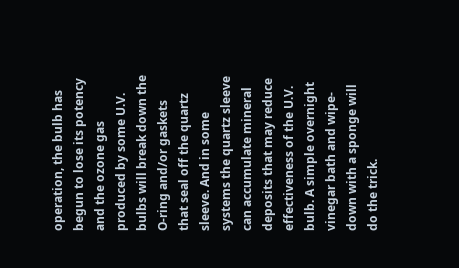operation, the bulb has begun to lose its potency and the ozone gas produced by some U.V. bulbs will break down the O-ring and/or gaskets that seal off the quartz sleeve. And in some systems the quartz sleeve can accumulate mineral deposits that may reduce effectiveness of the U.V. bulb. A simple overnight vinegar bath and wipe-down with a sponge will do the trick.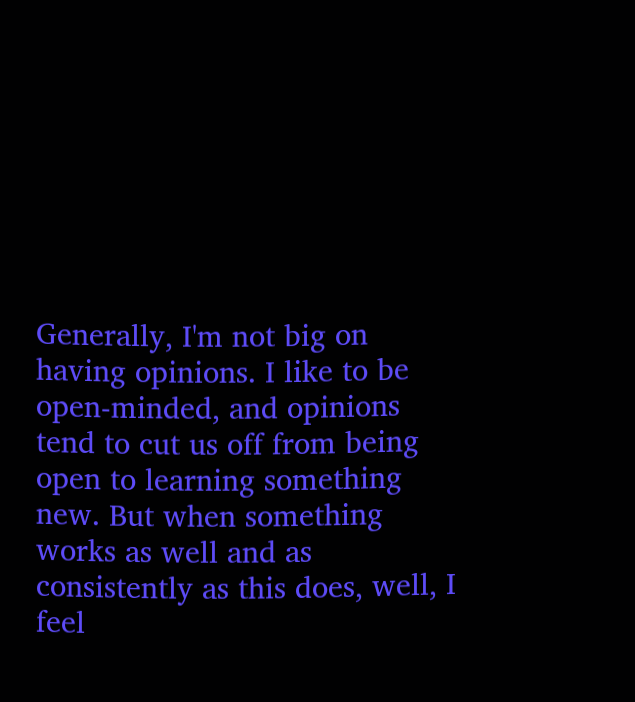Generally, I'm not big on having opinions. I like to be open-minded, and opinions tend to cut us off from being open to learning something new. But when something works as well and as consistently as this does, well, I feel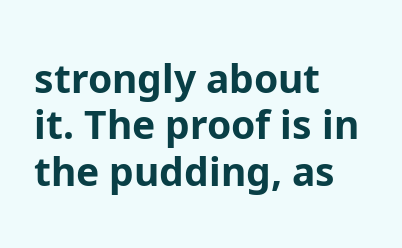strongly about it. The proof is in the pudding, as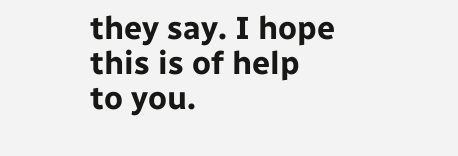they say. I hope this is of help to you.